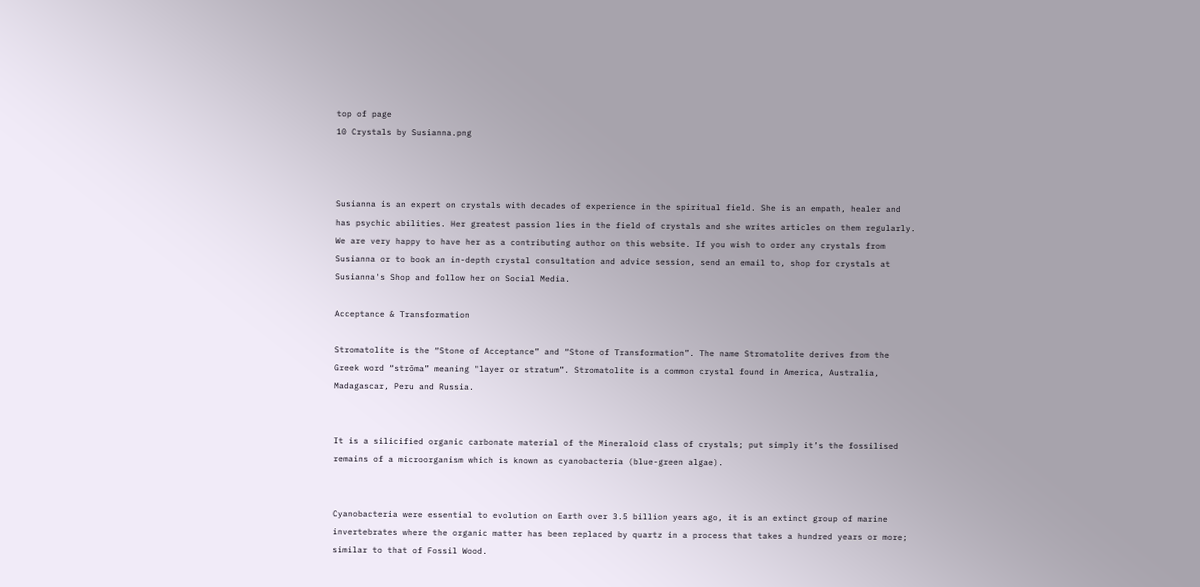top of page
10 Crystals by Susianna.png



Susianna is an expert on crystals with decades of experience in the spiritual field. She is an empath, healer and has psychic abilities. Her greatest passion lies in the field of crystals and she writes articles on them regularly. We are very happy to have her as a contributing author on this website. If you wish to order any crystals from Susianna or to book an in-depth crystal consultation and advice session, send an email to, shop for crystals at Susianna's Shop and follow her on Social Media.

Acceptance & Transformation

Stromatolite is the “Stone of Acceptance” and “Stone of Transformation”. The name Stromatolite derives from the Greek word “strōma” meaning "layer or stratum”. Stromatolite is a common crystal found in America, Australia, Madagascar, Peru and Russia.


It is a silicified organic carbonate material of the Mineraloid class of crystals; put simply it’s the fossilised remains of a microorganism which is known as cyanobacteria (blue-green algae).


Cyanobacteria were essential to evolution on Earth over 3.5 billion years ago, it is an extinct group of marine invertebrates where the organic matter has been replaced by quartz in a process that takes a hundred years or more; similar to that of Fossil Wood.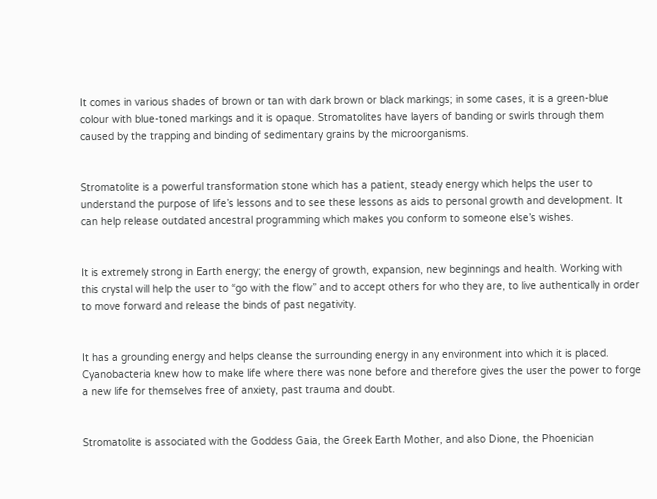It comes in various shades of brown or tan with dark brown or black markings; in some cases, it is a green-blue colour with blue-toned markings and it is opaque. Stromatolites have layers of banding or swirls through them caused by the trapping and binding of sedimentary grains by the microorganisms.


Stromatolite is a powerful transformation stone which has a patient, steady energy which helps the user to understand the purpose of life’s lessons and to see these lessons as aids to personal growth and development. It can help release outdated ancestral programming which makes you conform to someone else’s wishes.


It is extremely strong in Earth energy; the energy of growth, expansion, new beginnings and health. Working with this crystal will help the user to “go with the flow” and to accept others for who they are, to live authentically in order to move forward and release the binds of past negativity.


It has a grounding energy and helps cleanse the surrounding energy in any environment into which it is placed. Cyanobacteria knew how to make life where there was none before and therefore gives the user the power to forge a new life for themselves free of anxiety, past trauma and doubt.


Stromatolite is associated with the Goddess Gaia, the Greek Earth Mother, and also Dione, the Phoenician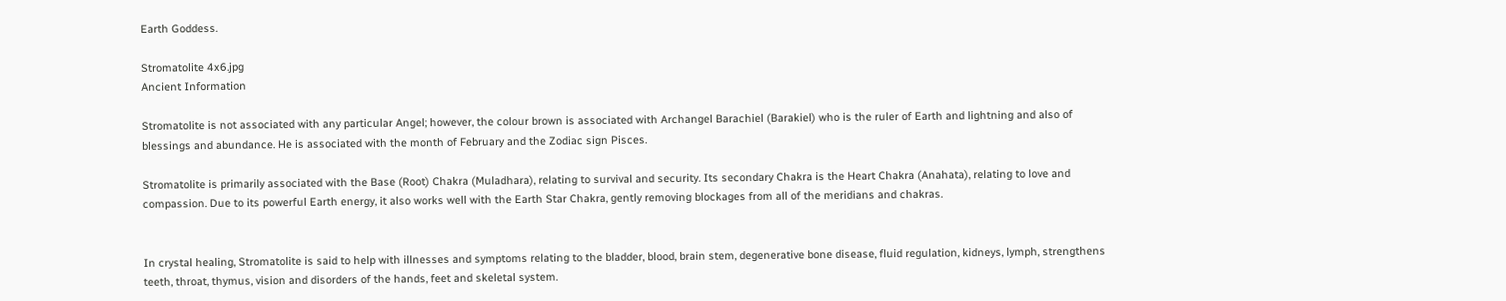Earth Goddess.

Stromatolite 4x6.jpg
Ancient Information

Stromatolite is not associated with any particular Angel; however, the colour brown is associated with Archangel Barachiel (Barakiel) who is the ruler of Earth and lightning and also of blessings and abundance. He is associated with the month of February and the Zodiac sign Pisces.

Stromatolite is primarily associated with the Base (Root) Chakra (Muladhara), relating to survival and security. Its secondary Chakra is the Heart Chakra (Anahata), relating to love and compassion. Due to its powerful Earth energy, it also works well with the Earth Star Chakra, gently removing blockages from all of the meridians and chakras.


In crystal healing, Stromatolite is said to help with illnesses and symptoms relating to the bladder, blood, brain stem, degenerative bone disease, fluid regulation, kidneys, lymph, strengthens teeth, throat, thymus, vision and disorders of the hands, feet and skeletal system.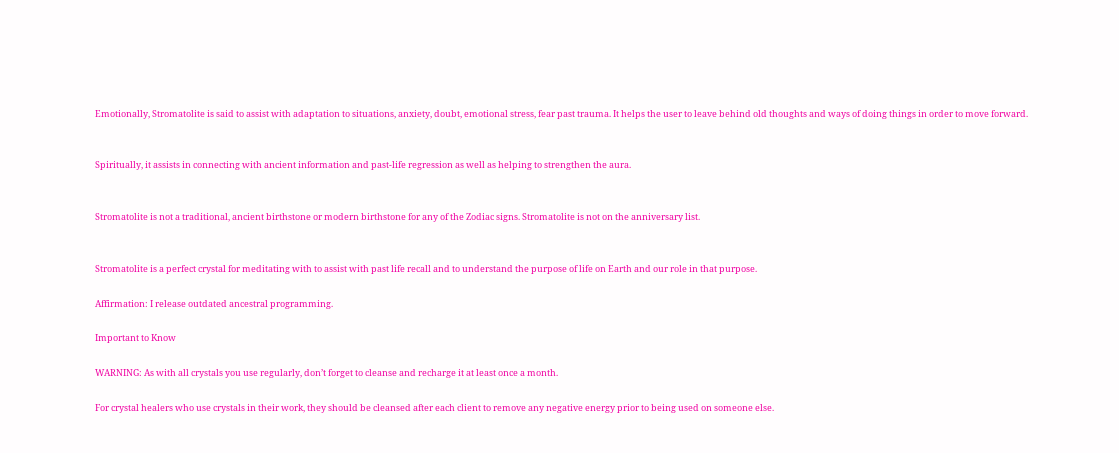Emotionally, Stromatolite is said to assist with adaptation to situations, anxiety, doubt, emotional stress, fear past trauma. It helps the user to leave behind old thoughts and ways of doing things in order to move forward.


Spiritually, it assists in connecting with ancient information and past-life regression as well as helping to strengthen the aura.


Stromatolite is not a traditional, ancient birthstone or modern birthstone for any of the Zodiac signs. Stromatolite is not on the anniversary list.


Stromatolite is a perfect crystal for meditating with to assist with past life recall and to understand the purpose of life on Earth and our role in that purpose.

Affirmation: I release outdated ancestral programming.

Important to Know

WARNING: As with all crystals you use regularly, don’t forget to cleanse and recharge it at least once a month.

For crystal healers who use crystals in their work, they should be cleansed after each client to remove any negative energy prior to being used on someone else.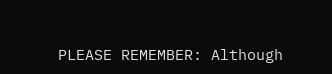PLEASE REMEMBER: Although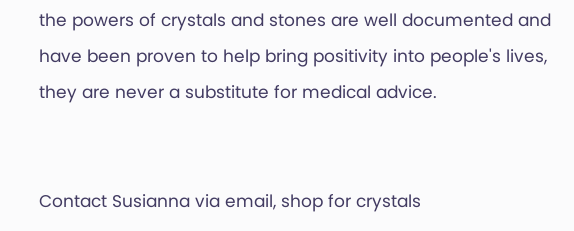the powers of crystals and stones are well documented and have been proven to help bring positivity into people's lives, they are never a substitute for medical advice.


Contact Susianna via email, shop for crystals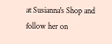at Susianna's Shop and follow her on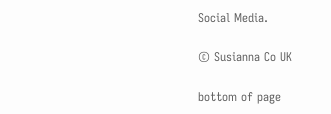Social Media.

© Susianna Co UK

bottom of page